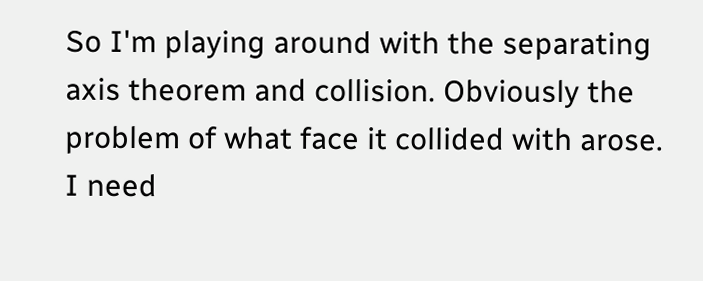So I'm playing around with the separating axis theorem and collision. Obviously the problem of what face it collided with arose. I need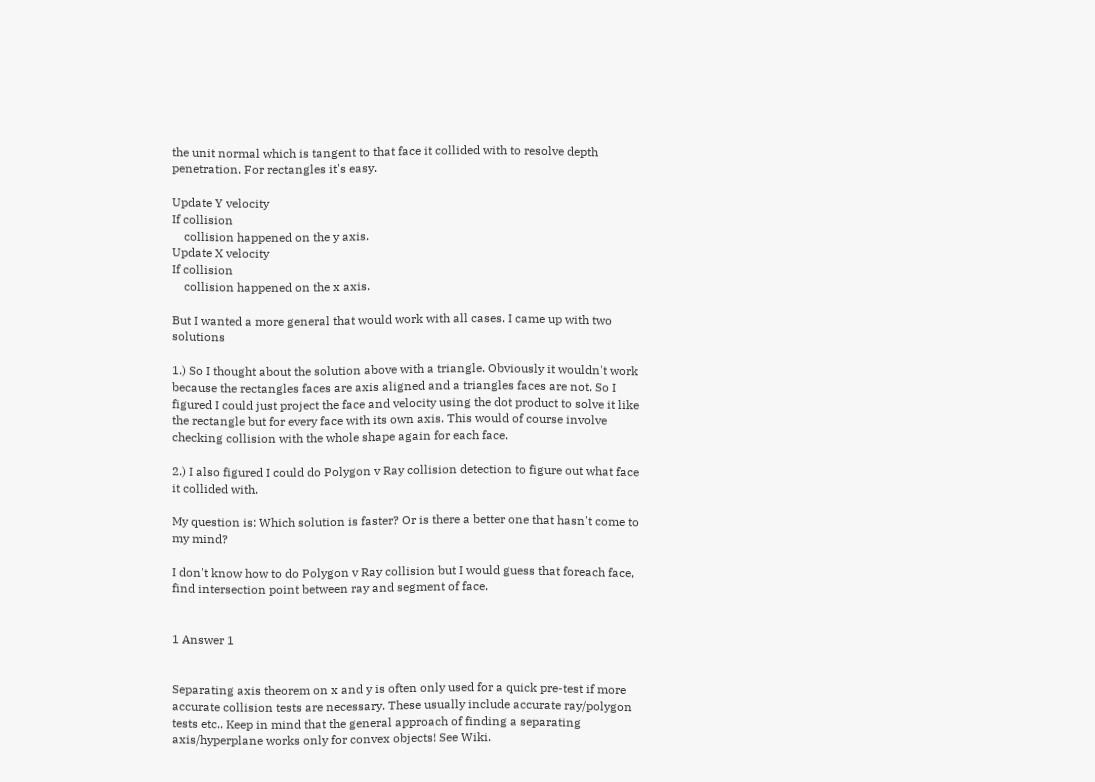the unit normal which is tangent to that face it collided with to resolve depth penetration. For rectangles it's easy.

Update Y velocity
If collision
    collision happened on the y axis.
Update X velocity
If collision
    collision happened on the x axis.

But I wanted a more general that would work with all cases. I came up with two solutions

1.) So I thought about the solution above with a triangle. Obviously it wouldn't work because the rectangles faces are axis aligned and a triangles faces are not. So I figured I could just project the face and velocity using the dot product to solve it like the rectangle but for every face with its own axis. This would of course involve checking collision with the whole shape again for each face.

2.) I also figured I could do Polygon v Ray collision detection to figure out what face it collided with.

My question is: Which solution is faster? Or is there a better one that hasn't come to my mind?

I don't know how to do Polygon v Ray collision but I would guess that foreach face, find intersection point between ray and segment of face.


1 Answer 1


Separating axis theorem on x and y is often only used for a quick pre-test if more accurate collision tests are necessary. These usually include accurate ray/polygon tests etc.. Keep in mind that the general approach of finding a separating axis/hyperplane works only for convex objects! See Wiki.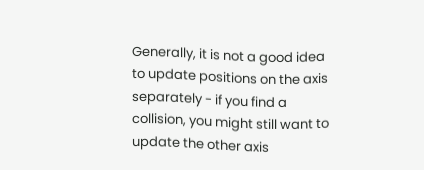Generally, it is not a good idea to update positions on the axis separately - if you find a collision, you might still want to update the other axis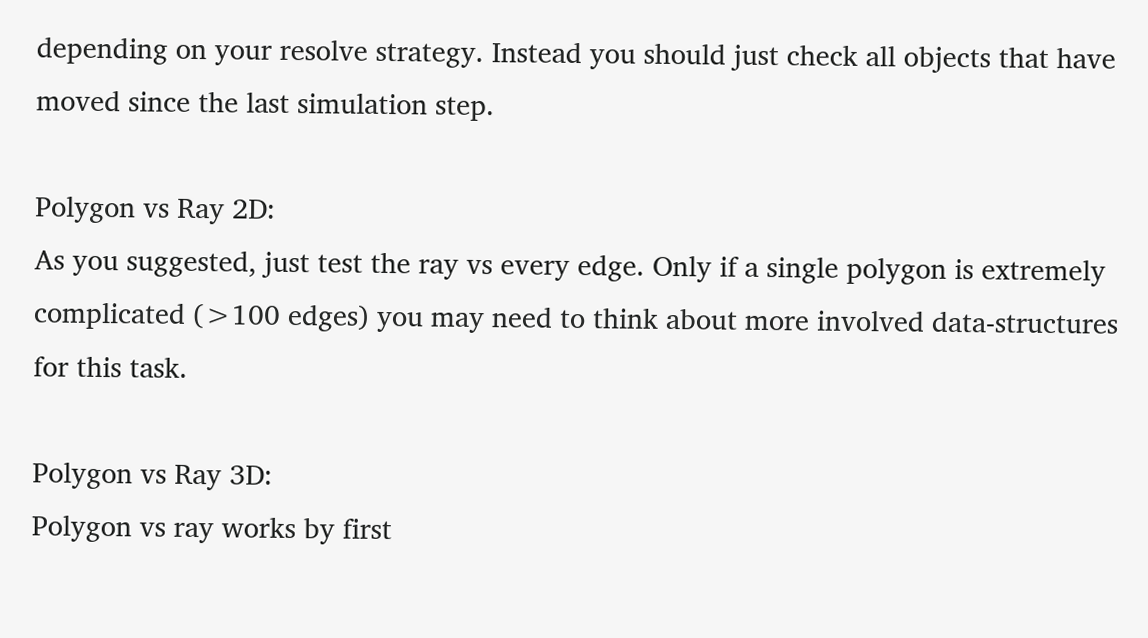depending on your resolve strategy. Instead you should just check all objects that have moved since the last simulation step.

Polygon vs Ray 2D:
As you suggested, just test the ray vs every edge. Only if a single polygon is extremely complicated (>100 edges) you may need to think about more involved data-structures for this task.

Polygon vs Ray 3D:
Polygon vs ray works by first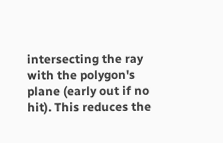intersecting the ray with the polygon's plane (early out if no hit). This reduces the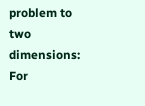problem to two dimensions: For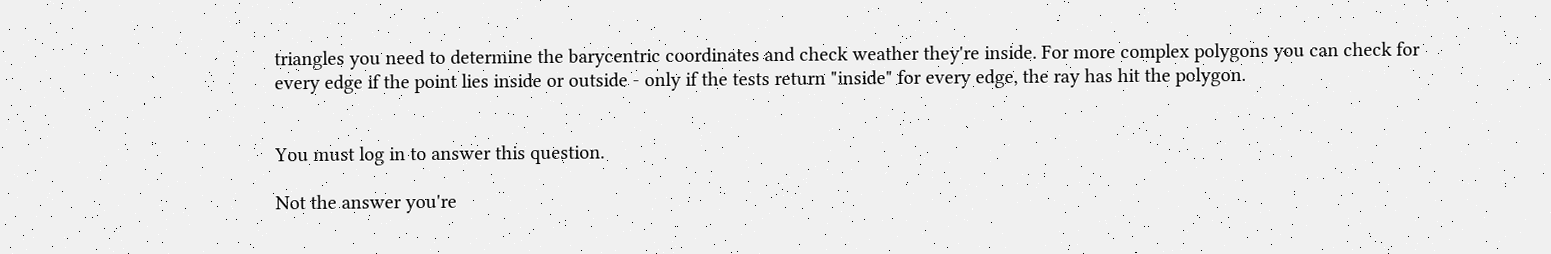triangles you need to determine the barycentric coordinates and check weather they're inside. For more complex polygons you can check for every edge if the point lies inside or outside - only if the tests return "inside" for every edge, the ray has hit the polygon.


You must log in to answer this question.

Not the answer you're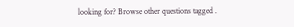looking for? Browse other questions tagged .